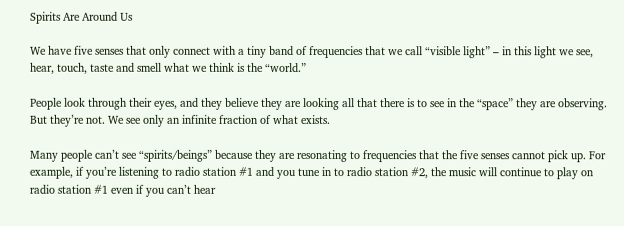Spirits Are Around Us

We have five senses that only connect with a tiny band of frequencies that we call “visible light” – in this light we see, hear, touch, taste and smell what we think is the “world.”

People look through their eyes, and they believe they are looking all that there is to see in the “space” they are observing. But they’re not. We see only an infinite fraction of what exists.

Many people can’t see “spirits/beings” because they are resonating to frequencies that the five senses cannot pick up. For example, if you’re listening to radio station #1 and you tune in to radio station #2, the music will continue to play on radio station #1 even if you can’t hear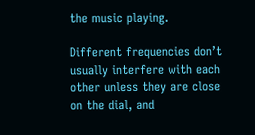the music playing.

Different frequencies don’t usually interfere with each other unless they are close on the dial, and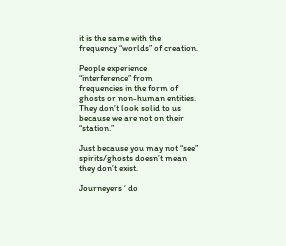it is the same with the frequency “worlds” of creation.

People experience “interference” from frequencies in the form of ghosts or non-human entities. They don’t look solid to us because we are not on their “station.”

Just because you may not “see” spirits/ghosts doesn’t mean they don’t exist.

Journeyers ‘ do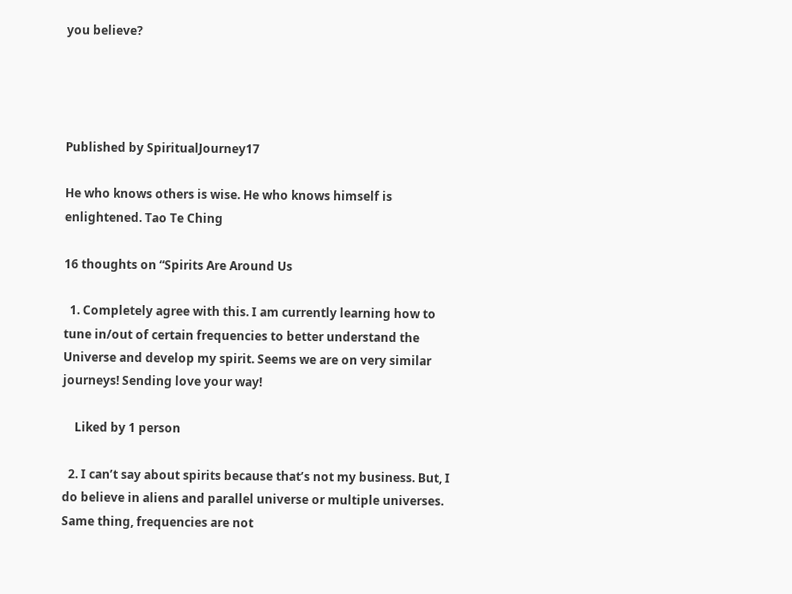you believe?




Published by SpiritualJourney17

He who knows others is wise. He who knows himself is enlightened. Tao Te Ching

16 thoughts on “Spirits Are Around Us

  1. Completely agree with this. I am currently learning how to tune in/out of certain frequencies to better understand the Universe and develop my spirit. Seems we are on very similar journeys! Sending love your way!

    Liked by 1 person

  2. I can’t say about spirits because that’s not my business. But, I do believe in aliens and parallel universe or multiple universes. Same thing, frequencies are not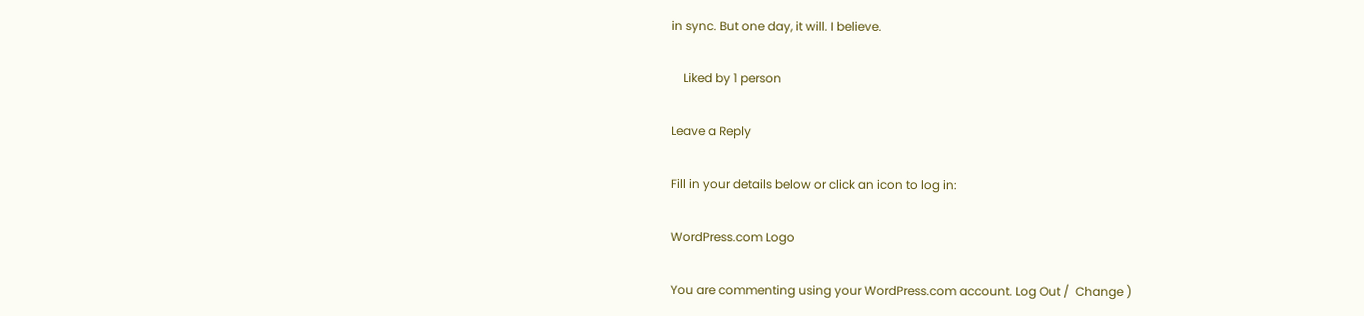in sync. But one day, it will. I believe.

    Liked by 1 person

Leave a Reply

Fill in your details below or click an icon to log in:

WordPress.com Logo

You are commenting using your WordPress.com account. Log Out /  Change )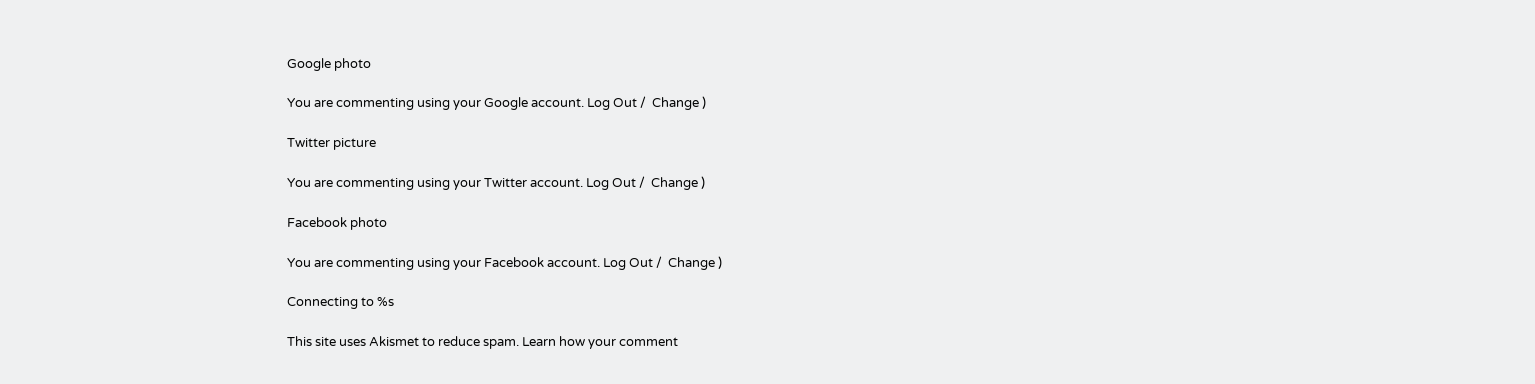Google photo

You are commenting using your Google account. Log Out /  Change )

Twitter picture

You are commenting using your Twitter account. Log Out /  Change )

Facebook photo

You are commenting using your Facebook account. Log Out /  Change )

Connecting to %s

This site uses Akismet to reduce spam. Learn how your comment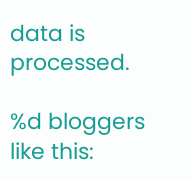data is processed.

%d bloggers like this: